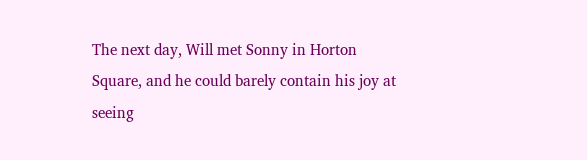The next day, Will met Sonny in Horton Square, and he could barely contain his joy at seeing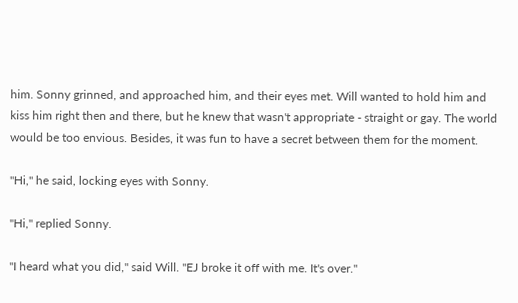him. Sonny grinned, and approached him, and their eyes met. Will wanted to hold him and kiss him right then and there, but he knew that wasn't appropriate - straight or gay. The world would be too envious. Besides, it was fun to have a secret between them for the moment.

"Hi," he said, locking eyes with Sonny.

"Hi," replied Sonny.

"I heard what you did," said Will. "EJ broke it off with me. It's over."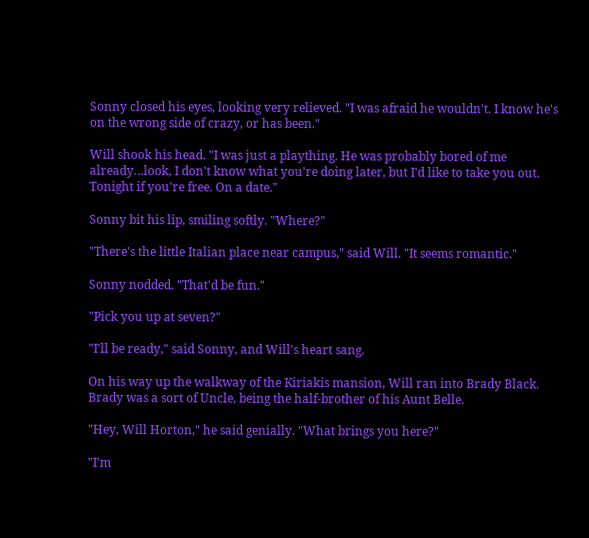Sonny closed his eyes, looking very relieved. "I was afraid he wouldn't. I know he's on the wrong side of crazy, or has been."

Will shook his head. "I was just a plaything. He was probably bored of me already…look, I don't know what you're doing later, but I'd like to take you out. Tonight if you're free. On a date."

Sonny bit his lip, smiling softly. "Where?"

"There's the little Italian place near campus," said Will. "It seems romantic."

Sonny nodded. "That'd be fun."

"Pick you up at seven?"

"I'll be ready," said Sonny, and Will's heart sang.

On his way up the walkway of the Kiriakis mansion, Will ran into Brady Black. Brady was a sort of Uncle, being the half-brother of his Aunt Belle.

"Hey, Will Horton," he said genially. "What brings you here?"

"I'm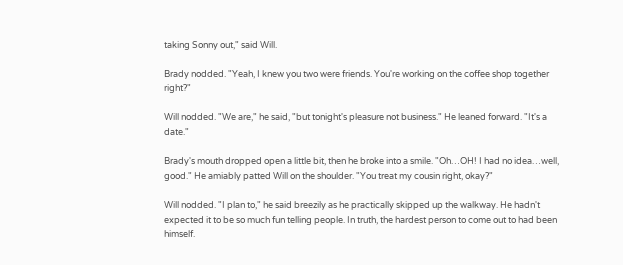taking Sonny out," said Will.

Brady nodded. "Yeah, I knew you two were friends. You're working on the coffee shop together right?"

Will nodded. "We are," he said, "but tonight's pleasure not business." He leaned forward. "It's a date."

Brady's mouth dropped open a little bit, then he broke into a smile. "Oh…OH! I had no idea…well, good." He amiably patted Will on the shoulder. "You treat my cousin right, okay?"

Will nodded. "I plan to," he said breezily as he practically skipped up the walkway. He hadn't expected it to be so much fun telling people. In truth, the hardest person to come out to had been himself.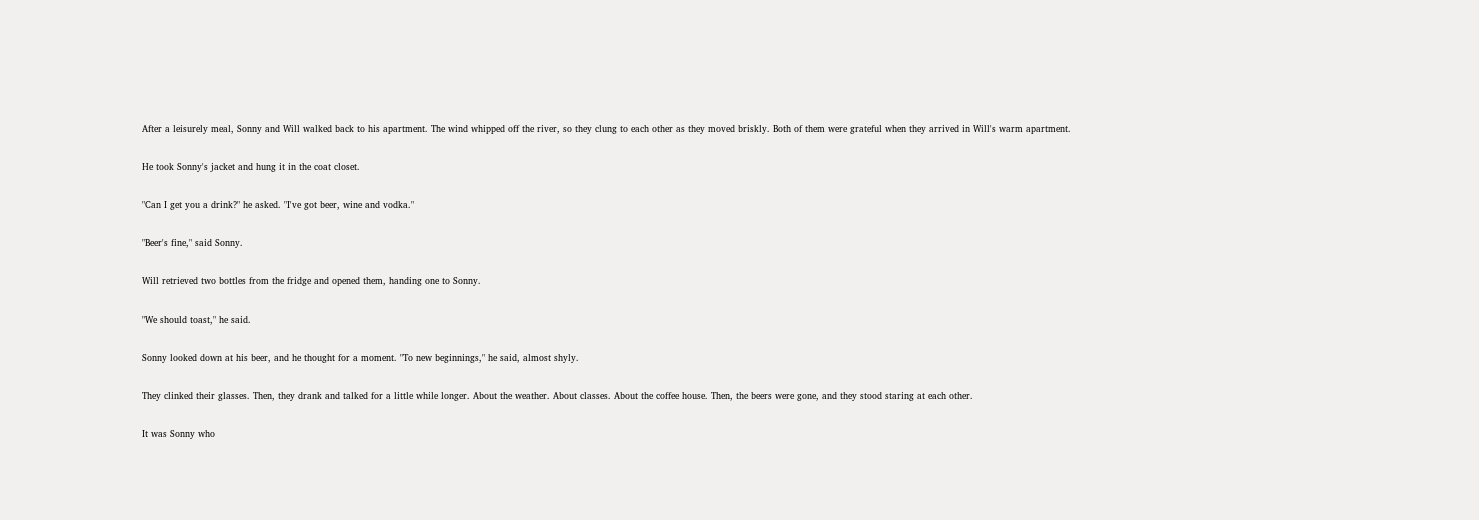After a leisurely meal, Sonny and Will walked back to his apartment. The wind whipped off the river, so they clung to each other as they moved briskly. Both of them were grateful when they arrived in Will's warm apartment.

He took Sonny's jacket and hung it in the coat closet.

"Can I get you a drink?" he asked. "I've got beer, wine and vodka."

"Beer's fine," said Sonny.

Will retrieved two bottles from the fridge and opened them, handing one to Sonny.

"We should toast," he said.

Sonny looked down at his beer, and he thought for a moment. "To new beginnings," he said, almost shyly.

They clinked their glasses. Then, they drank and talked for a little while longer. About the weather. About classes. About the coffee house. Then, the beers were gone, and they stood staring at each other.

It was Sonny who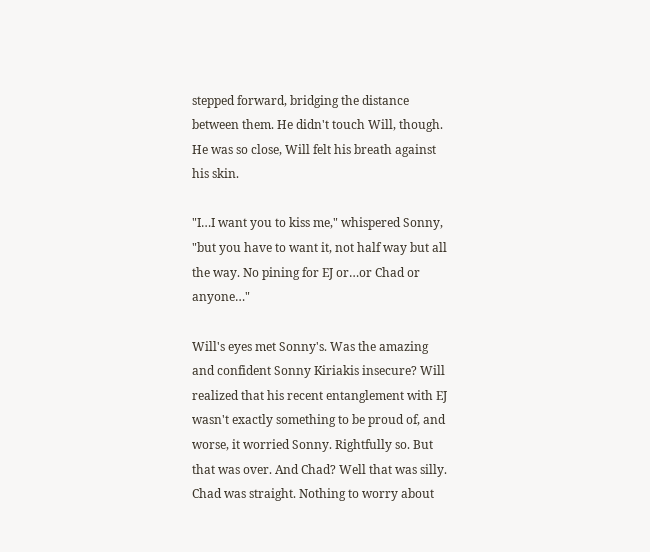stepped forward, bridging the distance between them. He didn't touch Will, though. He was so close, Will felt his breath against his skin.

"I…I want you to kiss me," whispered Sonny, "but you have to want it, not half way but all the way. No pining for EJ or…or Chad or anyone…"

Will's eyes met Sonny's. Was the amazing and confident Sonny Kiriakis insecure? Will realized that his recent entanglement with EJ wasn't exactly something to be proud of, and worse, it worried Sonny. Rightfully so. But that was over. And Chad? Well that was silly. Chad was straight. Nothing to worry about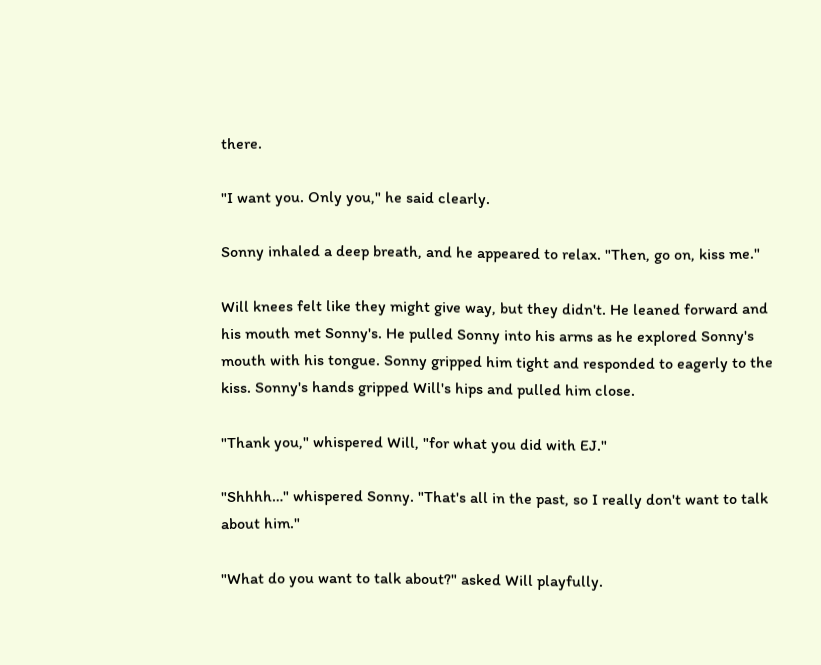there.

"I want you. Only you," he said clearly.

Sonny inhaled a deep breath, and he appeared to relax. "Then, go on, kiss me."

Will knees felt like they might give way, but they didn't. He leaned forward and his mouth met Sonny's. He pulled Sonny into his arms as he explored Sonny's mouth with his tongue. Sonny gripped him tight and responded to eagerly to the kiss. Sonny's hands gripped Will's hips and pulled him close.

"Thank you," whispered Will, "for what you did with EJ."

"Shhhh…" whispered Sonny. "That's all in the past, so I really don't want to talk about him."

"What do you want to talk about?" asked Will playfully.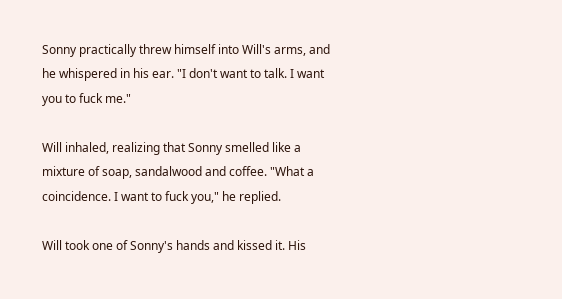Sonny practically threw himself into Will's arms, and he whispered in his ear. "I don't want to talk. I want you to fuck me."

Will inhaled, realizing that Sonny smelled like a mixture of soap, sandalwood and coffee. "What a coincidence. I want to fuck you," he replied.

Will took one of Sonny's hands and kissed it. His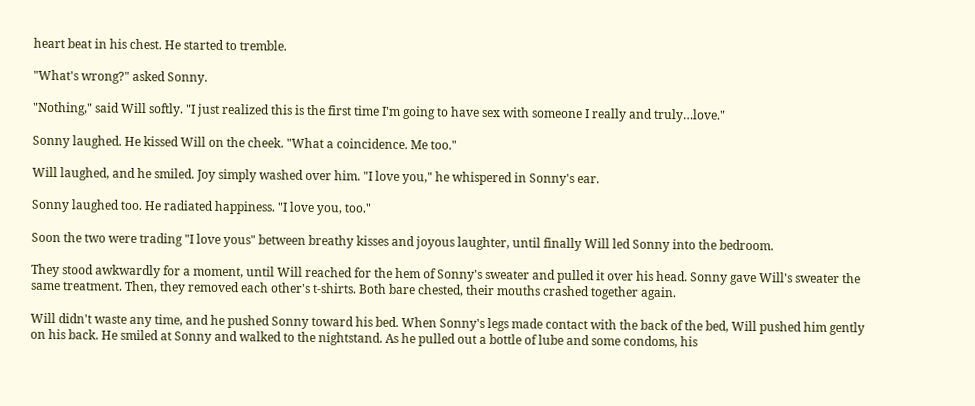heart beat in his chest. He started to tremble.

"What's wrong?" asked Sonny.

"Nothing," said Will softly. "I just realized this is the first time I'm going to have sex with someone I really and truly…love."

Sonny laughed. He kissed Will on the cheek. "What a coincidence. Me too."

Will laughed, and he smiled. Joy simply washed over him. "I love you," he whispered in Sonny's ear.

Sonny laughed too. He radiated happiness. "I love you, too."

Soon the two were trading "I love yous" between breathy kisses and joyous laughter, until finally Will led Sonny into the bedroom.

They stood awkwardly for a moment, until Will reached for the hem of Sonny's sweater and pulled it over his head. Sonny gave Will's sweater the same treatment. Then, they removed each other's t-shirts. Both bare chested, their mouths crashed together again.

Will didn't waste any time, and he pushed Sonny toward his bed. When Sonny's legs made contact with the back of the bed, Will pushed him gently on his back. He smiled at Sonny and walked to the nightstand. As he pulled out a bottle of lube and some condoms, his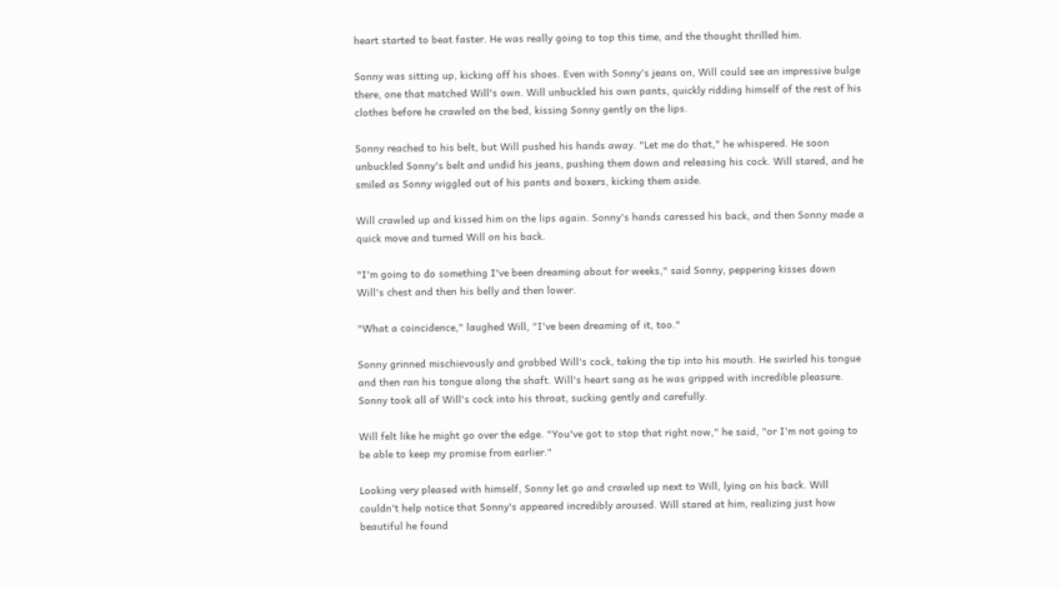heart started to beat faster. He was really going to top this time, and the thought thrilled him.

Sonny was sitting up, kicking off his shoes. Even with Sonny's jeans on, Will could see an impressive bulge there, one that matched Will's own. Will unbuckled his own pants, quickly ridding himself of the rest of his clothes before he crawled on the bed, kissing Sonny gently on the lips.

Sonny reached to his belt, but Will pushed his hands away. "Let me do that," he whispered. He soon unbuckled Sonny's belt and undid his jeans, pushing them down and releasing his cock. Will stared, and he smiled as Sonny wiggled out of his pants and boxers, kicking them aside.

Will crawled up and kissed him on the lips again. Sonny's hands caressed his back, and then Sonny made a quick move and turned Will on his back.

"I'm going to do something I've been dreaming about for weeks," said Sonny, peppering kisses down Will's chest and then his belly and then lower.

"What a coincidence," laughed Will, "I've been dreaming of it, too."

Sonny grinned mischievously and grabbed Will's cock, taking the tip into his mouth. He swirled his tongue and then ran his tongue along the shaft. Will's heart sang as he was gripped with incredible pleasure. Sonny took all of Will's cock into his throat, sucking gently and carefully.

Will felt like he might go over the edge. "You've got to stop that right now," he said, "or I'm not going to be able to keep my promise from earlier."

Looking very pleased with himself, Sonny let go and crawled up next to Will, lying on his back. Will couldn't help notice that Sonny's appeared incredibly aroused. Will stared at him, realizing just how beautiful he found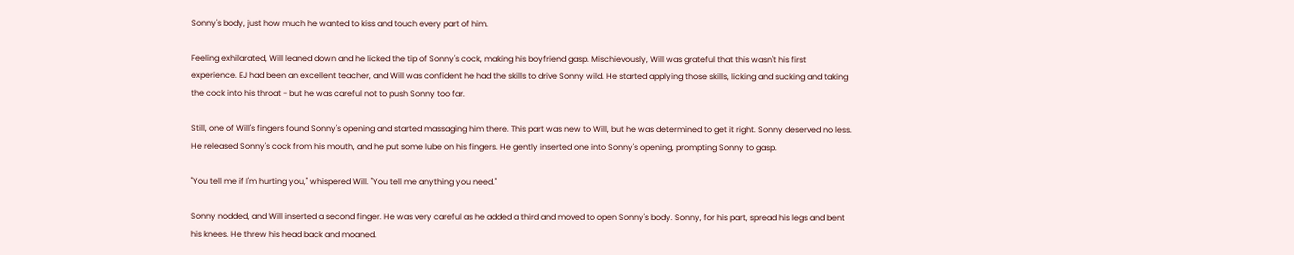Sonny's body, just how much he wanted to kiss and touch every part of him.

Feeling exhilarated, Will leaned down and he licked the tip of Sonny's cock, making his boyfriend gasp. Mischievously, Will was grateful that this wasn't his first experience. EJ had been an excellent teacher, and Will was confident he had the skills to drive Sonny wild. He started applying those skills, licking and sucking and taking the cock into his throat - but he was careful not to push Sonny too far.

Still, one of Will's fingers found Sonny's opening and started massaging him there. This part was new to Will, but he was determined to get it right. Sonny deserved no less. He released Sonny's cock from his mouth, and he put some lube on his fingers. He gently inserted one into Sonny's opening, prompting Sonny to gasp.

"You tell me if I'm hurting you," whispered Will. "You tell me anything you need."

Sonny nodded, and Will inserted a second finger. He was very careful as he added a third and moved to open Sonny's body. Sonny, for his part, spread his legs and bent his knees. He threw his head back and moaned.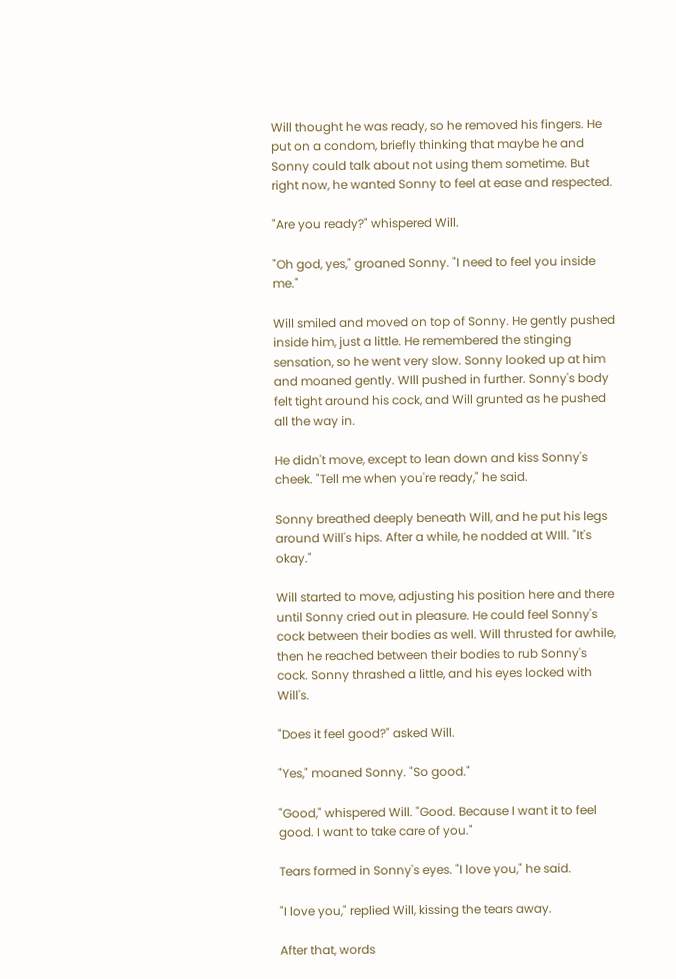Will thought he was ready, so he removed his fingers. He put on a condom, briefly thinking that maybe he and Sonny could talk about not using them sometime. But right now, he wanted Sonny to feel at ease and respected.

"Are you ready?" whispered Will.

"Oh god, yes," groaned Sonny. "I need to feel you inside me."

Will smiled and moved on top of Sonny. He gently pushed inside him, just a little. He remembered the stinging sensation, so he went very slow. Sonny looked up at him and moaned gently. WIll pushed in further. Sonny's body felt tight around his cock, and Will grunted as he pushed all the way in.

He didn't move, except to lean down and kiss Sonny's cheek. "Tell me when you're ready," he said.

Sonny breathed deeply beneath Will, and he put his legs around Will's hips. After a while, he nodded at WIll. "It's okay."

Will started to move, adjusting his position here and there until Sonny cried out in pleasure. He could feel Sonny's cock between their bodies as well. Will thrusted for awhile, then he reached between their bodies to rub Sonny's cock. Sonny thrashed a little, and his eyes locked with Will's.

"Does it feel good?" asked Will.

"Yes," moaned Sonny. "So good."

"Good," whispered Will. "Good. Because I want it to feel good. I want to take care of you."

Tears formed in Sonny's eyes. "I love you," he said.

"I love you," replied Will, kissing the tears away.

After that, words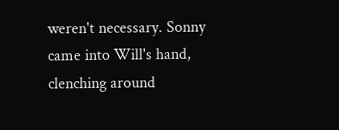weren't necessary. Sonny came into Will's hand, clenching around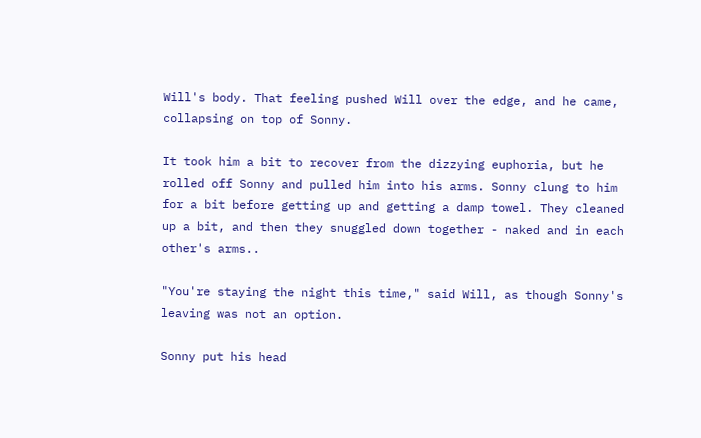Will's body. That feeling pushed Will over the edge, and he came, collapsing on top of Sonny.

It took him a bit to recover from the dizzying euphoria, but he rolled off Sonny and pulled him into his arms. Sonny clung to him for a bit before getting up and getting a damp towel. They cleaned up a bit, and then they snuggled down together - naked and in each other's arms..

"You're staying the night this time," said Will, as though Sonny's leaving was not an option.

Sonny put his head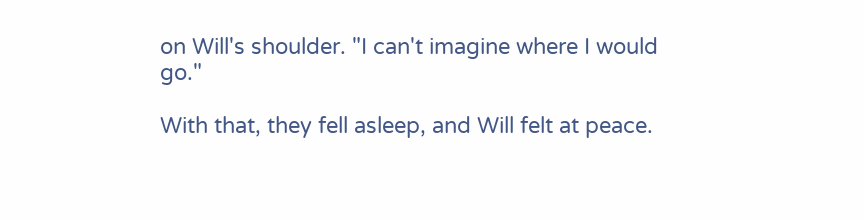on Will's shoulder. "I can't imagine where I would go."

With that, they fell asleep, and Will felt at peace.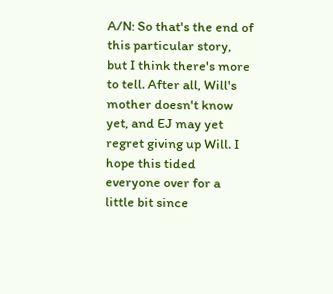A/N: So that's the end of this particular story, but I think there's more to tell. After all, Will's mother doesn't know yet, and EJ may yet regret giving up Will. I hope this tided everyone over for a little bit since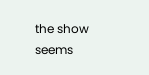the show seems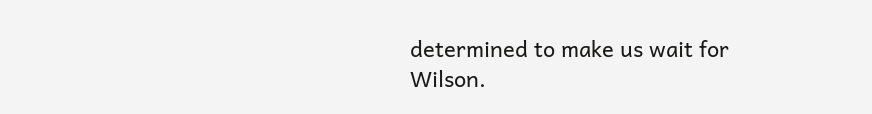determined to make us wait for Wilson.